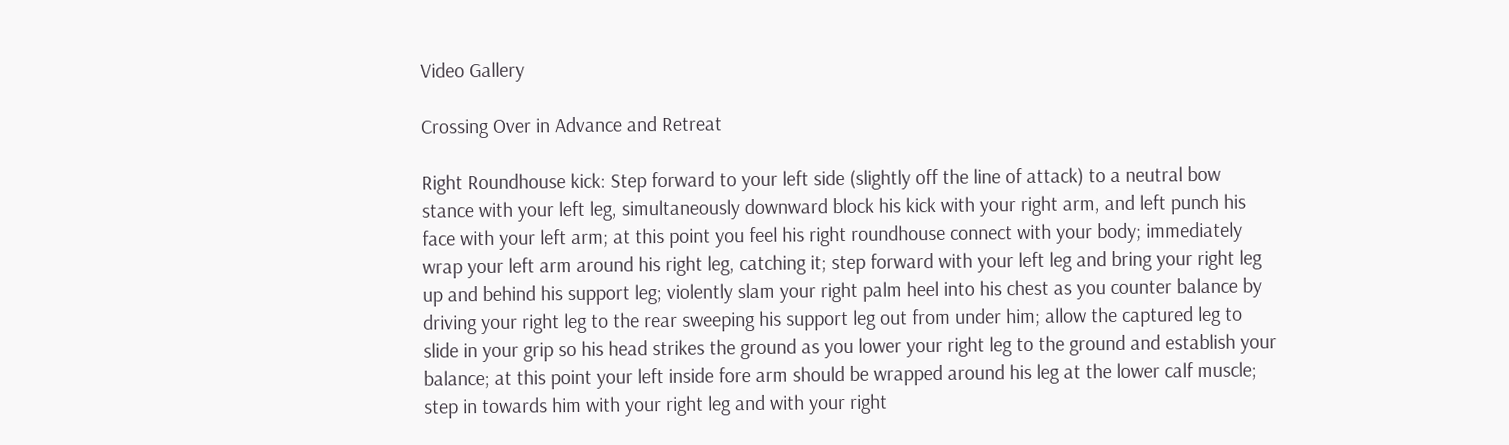Video Gallery

Crossing Over in Advance and Retreat

Right Roundhouse kick: Step forward to your left side (slightly off the line of attack) to a neutral bow stance with your left leg, simultaneously downward block his kick with your right arm, and left punch his face with your left arm; at this point you feel his right roundhouse connect with your body; immediately wrap your left arm around his right leg, catching it; step forward with your left leg and bring your right leg up and behind his support leg; violently slam your right palm heel into his chest as you counter balance by driving your right leg to the rear sweeping his support leg out from under him; allow the captured leg to slide in your grip so his head strikes the ground as you lower your right leg to the ground and establish your balance; at this point your left inside fore arm should be wrapped around his leg at the lower calf muscle; step in towards him with your right leg and with your right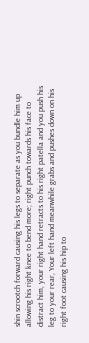shin scrootch forward causing his legs to separate as you bundle him up allowing his right knee to bend more; right punch towards his face to distract him, your right hand retracts to his right patella and you push his leg to your rear, Your left hand meanwhile grabs and pushes down on his right foot causing his hip to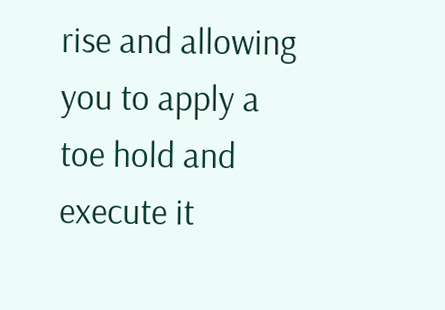rise and allowing you to apply a toe hold and execute it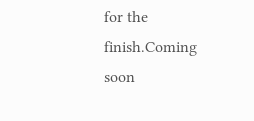for the finish.Coming soon